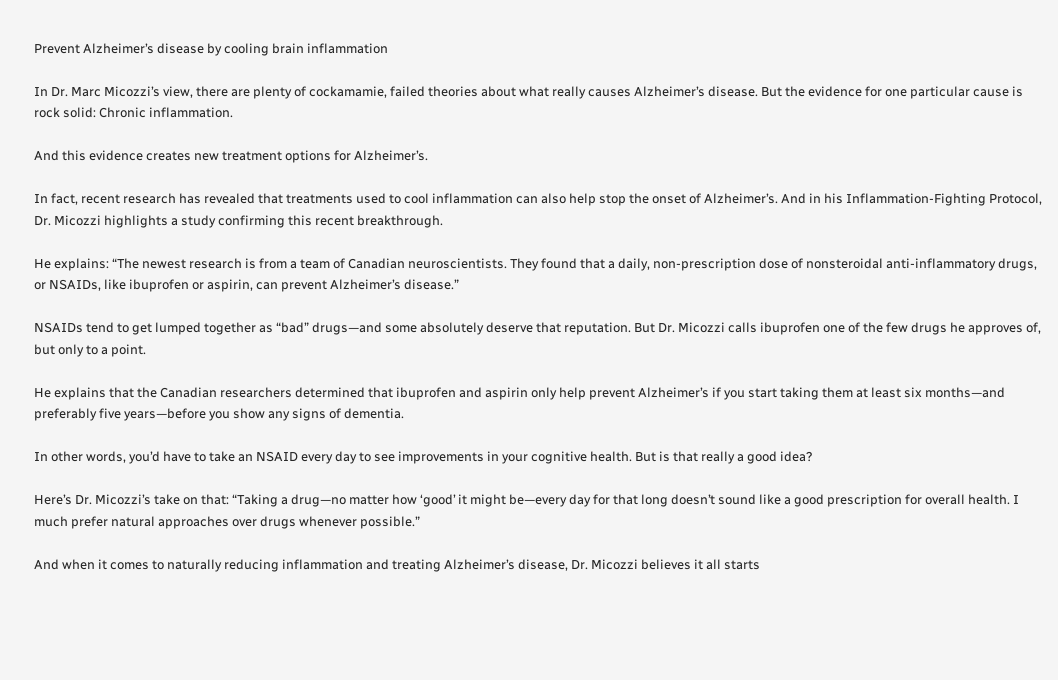Prevent Alzheimer’s disease by cooling brain inflammation

In Dr. Marc Micozzi’s view, there are plenty of cockamamie, failed theories about what really causes Alzheimer’s disease. But the evidence for one particular cause is rock solid: Chronic inflammation.

And this evidence creates new treatment options for Alzheimer’s.

In fact, recent research has revealed that treatments used to cool inflammation can also help stop the onset of Alzheimer’s. And in his Inflammation-Fighting Protocol, Dr. Micozzi highlights a study confirming this recent breakthrough.

He explains: “The newest research is from a team of Canadian neuroscientists. They found that a daily, non-prescription dose of nonsteroidal anti-inflammatory drugs, or NSAIDs, like ibuprofen or aspirin, can prevent Alzheimer’s disease.”

NSAIDs tend to get lumped together as “bad” drugs—and some absolutely deserve that reputation. But Dr. Micozzi calls ibuprofen one of the few drugs he approves of, but only to a point.

He explains that the Canadian researchers determined that ibuprofen and aspirin only help prevent Alzheimer’s if you start taking them at least six months—and preferably five years—before you show any signs of dementia.

In other words, you’d have to take an NSAID every day to see improvements in your cognitive health. But is that really a good idea?

Here’s Dr. Micozzi’s take on that: “Taking a drug—no matter how ‘good’ it might be—every day for that long doesn’t sound like a good prescription for overall health. I much prefer natural approaches over drugs whenever possible.”

And when it comes to naturally reducing inflammation and treating Alzheimer’s disease, Dr. Micozzi believes it all starts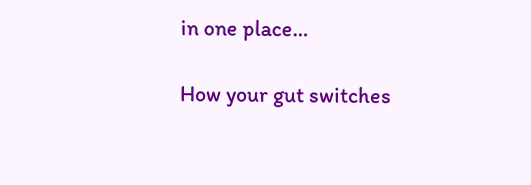in one place…

How your gut switches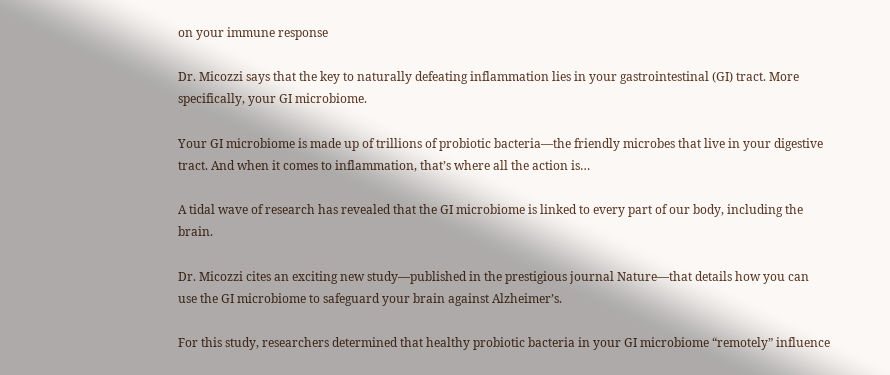on your immune response

Dr. Micozzi says that the key to naturally defeating inflammation lies in your gastrointestinal (GI) tract. More specifically, your GI microbiome.

Your GI microbiome is made up of trillions of probiotic bacteria—the friendly microbes that live in your digestive tract. And when it comes to inflammation, that’s where all the action is…

A tidal wave of research has revealed that the GI microbiome is linked to every part of our body, including the brain.

Dr. Micozzi cites an exciting new study—published in the prestigious journal Nature—that details how you can use the GI microbiome to safeguard your brain against Alzheimer’s.

For this study, researchers determined that healthy probiotic bacteria in your GI microbiome “remotely” influence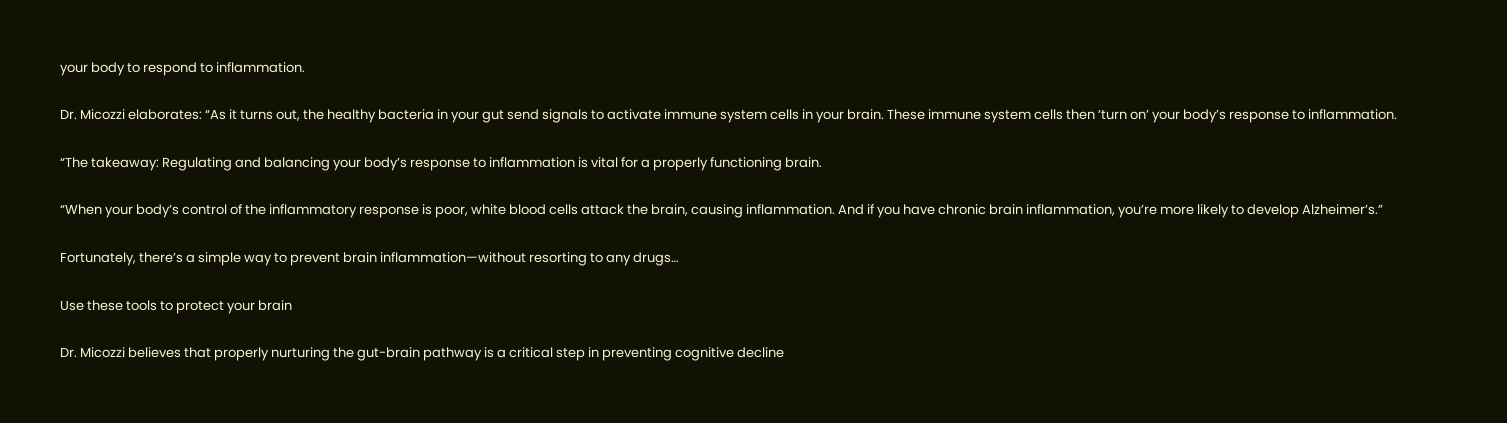your body to respond to inflammation.

Dr. Micozzi elaborates: “As it turns out, the healthy bacteria in your gut send signals to activate immune system cells in your brain. These immune system cells then ‘turn on’ your body’s response to inflammation.

“The takeaway: Regulating and balancing your body’s response to inflammation is vital for a properly functioning brain.

“When your body’s control of the inflammatory response is poor, white blood cells attack the brain, causing inflammation. And if you have chronic brain inflammation, you’re more likely to develop Alzheimer’s.”

Fortunately, there’s a simple way to prevent brain inflammation—without resorting to any drugs…

Use these tools to protect your brain

Dr. Micozzi believes that properly nurturing the gut-brain pathway is a critical step in preventing cognitive decline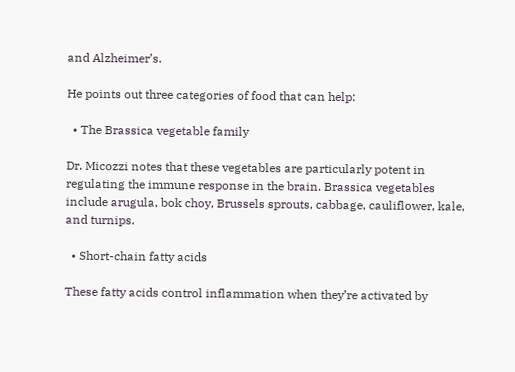and Alzheimer’s.

He points out three categories of food that can help:

  • The Brassica vegetable family

Dr. Micozzi notes that these vegetables are particularly potent in regulating the immune response in the brain. Brassica vegetables include arugula, bok choy, Brussels sprouts, cabbage, cauliflower, kale, and turnips.

  • Short-chain fatty acids

These fatty acids control inflammation when they’re activated by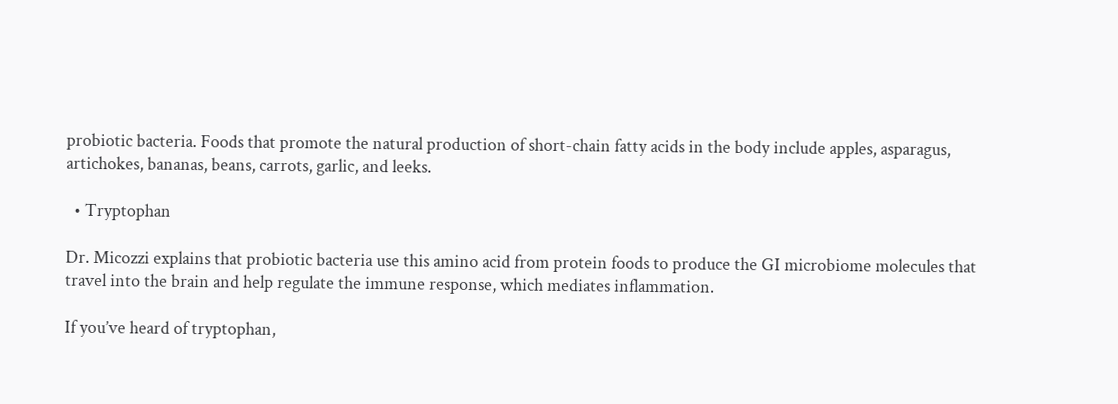probiotic bacteria. Foods that promote the natural production of short-chain fatty acids in the body include apples, asparagus, artichokes, bananas, beans, carrots, garlic, and leeks.

  • Tryptophan

Dr. Micozzi explains that probiotic bacteria use this amino acid from protein foods to produce the GI microbiome molecules that travel into the brain and help regulate the immune response, which mediates inflammation.

If you’ve heard of tryptophan,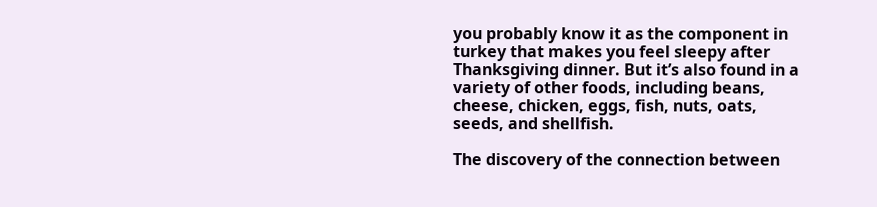you probably know it as the component in turkey that makes you feel sleepy after Thanksgiving dinner. But it’s also found in a variety of other foods, including beans, cheese, chicken, eggs, fish, nuts, oats, seeds, and shellfish.

The discovery of the connection between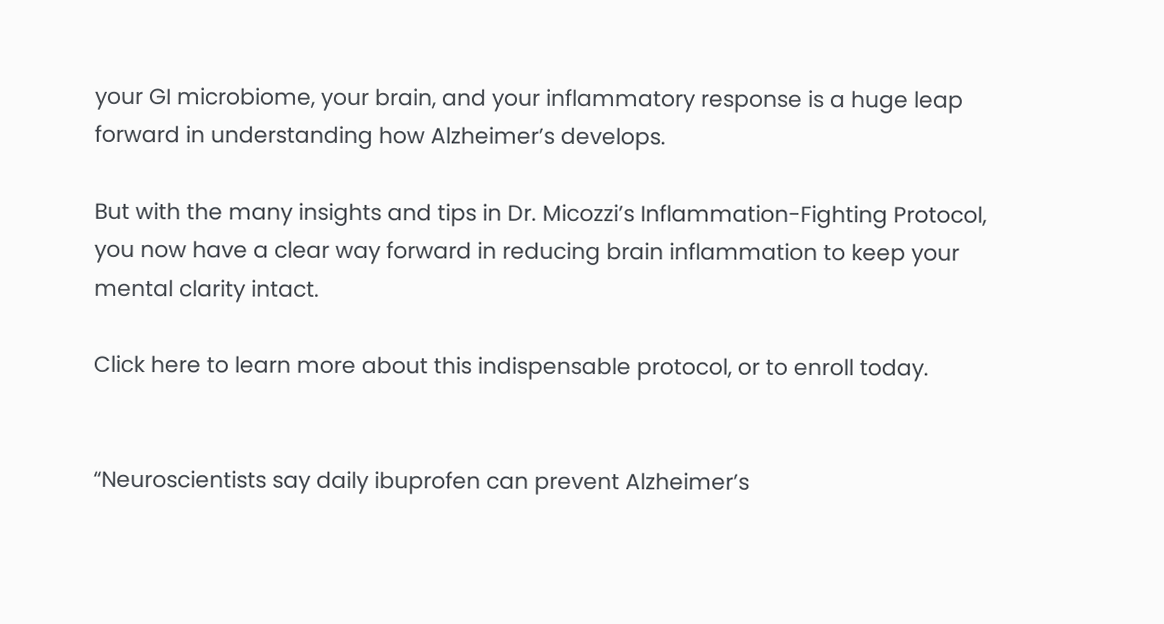your GI microbiome, your brain, and your inflammatory response is a huge leap forward in understanding how Alzheimer’s develops.

But with the many insights and tips in Dr. Micozzi’s Inflammation-Fighting Protocol, you now have a clear way forward in reducing brain inflammation to keep your mental clarity intact.

Click here to learn more about this indispensable protocol, or to enroll today.


“Neuroscientists say daily ibuprofen can prevent Alzheimer’s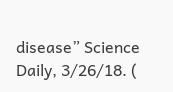disease” Science Daily, 3/26/18. (